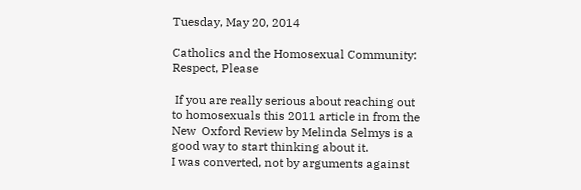Tuesday, May 20, 2014

Catholics and the Homosexual Community: Respect, Please

 If you are really serious about reaching out to homosexuals this 2011 article in from the New  Oxford Review by Melinda Selmys is a good way to start thinking about it.
I was converted, not by arguments against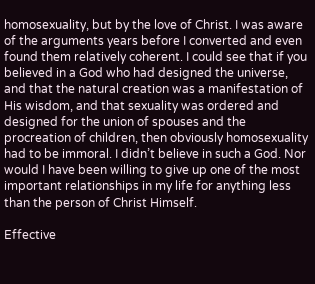homosexuality, but by the love of Christ. I was aware of the arguments years before I converted and even found them relatively coherent. I could see that if you believed in a God who had designed the universe, and that the natural creation was a manifestation of His wisdom, and that sexuality was ordered and designed for the union of spouses and the procreation of children, then obviously homosexuality had to be immoral. I didn’t believe in such a God. Nor would I have been willing to give up one of the most important relationships in my life for anything less than the person of Christ Himself.

Effective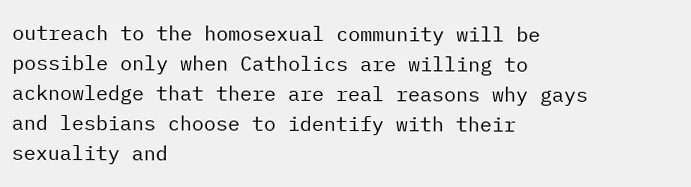outreach to the homosexual community will be possible only when Catholics are willing to acknowledge that there are real reasons why gays and lesbians choose to identify with their sexuality and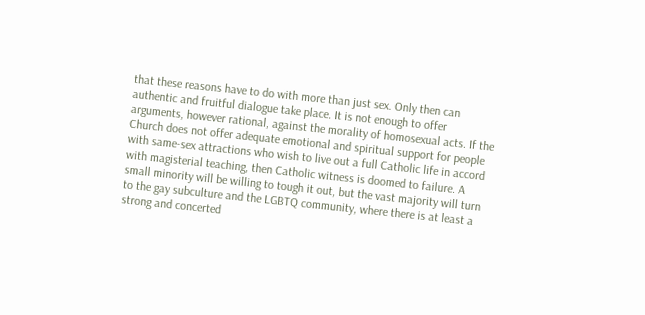that these reasons have to do with more than just sex. Only then can authentic and fruitful dialogue take place. It is not enough to offer arguments, however rational, against the morality of homosexual acts. If the Church does not offer adequate emotional and spiritual support for people with same-sex attractions who wish to live out a full Catholic life in accord with magisterial teaching, then Catholic witness is doomed to failure. A small minority will be willing to tough it out, but the vast majority will turn to the gay subculture and the LGBTQ community, where there is at least a strong and concerted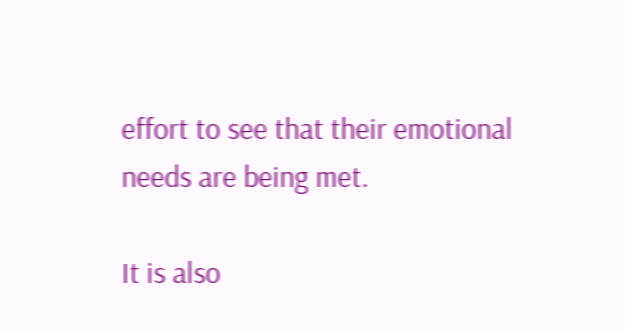effort to see that their emotional needs are being met.

It is also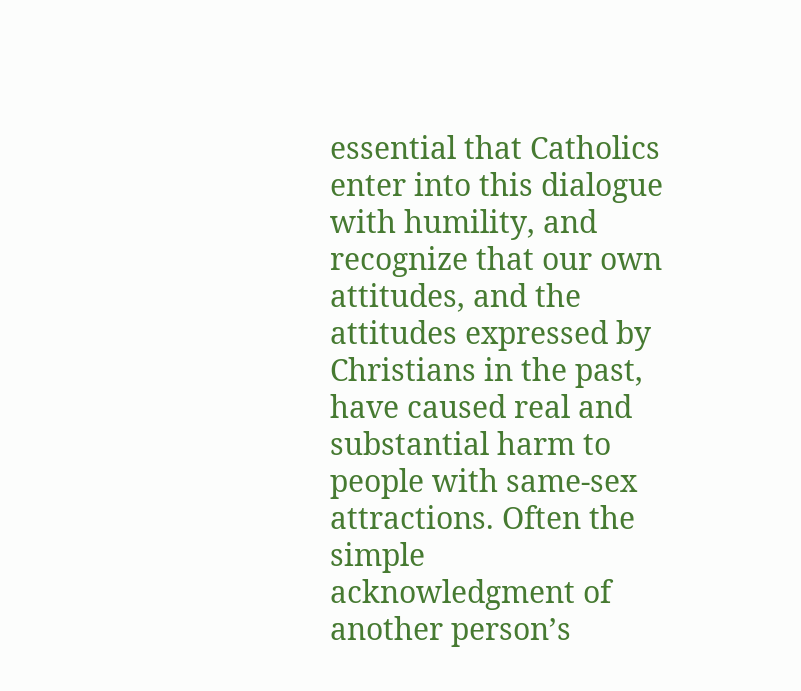essential that Catholics enter into this dialogue with humility, and recognize that our own attitudes, and the attitudes expressed by Christians in the past, have caused real and substantial harm to people with same-sex attractions. Often the simple acknowledgment of another person’s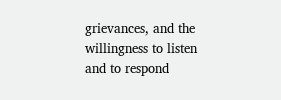grievances, and the willingness to listen and to respond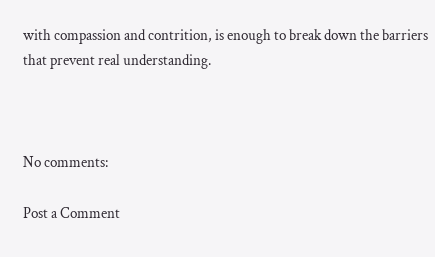with compassion and contrition, is enough to break down the barriers that prevent real understanding.



No comments:

Post a Comment